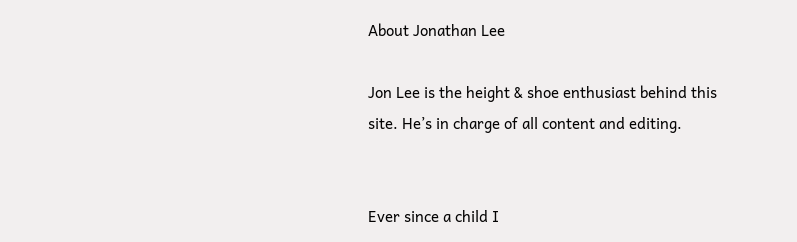About Jonathan Lee

Jon Lee is the height & shoe enthusiast behind this site. He’s in charge of all content and editing.


Ever since a child I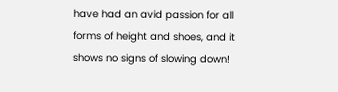have had an avid passion for all forms of height and shoes, and it shows no signs of slowing down!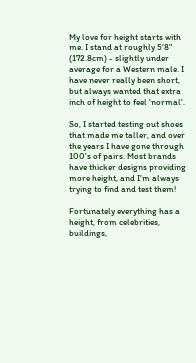My love for height starts with me. I stand at roughly 5'8" (172.8cm) - slightly under average for a Western male. I have never really been short, but always wanted that extra inch of height to feel 'normal'.

So, I started testing out shoes that made me taller, and over the years I have gone through 100's of pairs. Most brands have thicker designs providing more height, and I'm always trying to find and test them!

Fortunately everything has a height, from celebrities, buildings,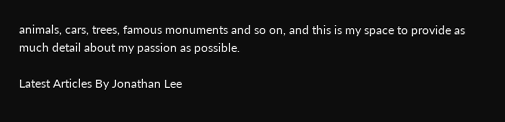animals, cars, trees, famous monuments and so on, and this is my space to provide as much detail about my passion as possible.

Latest Articles By Jonathan Lee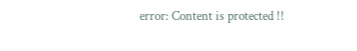error: Content is protected !!